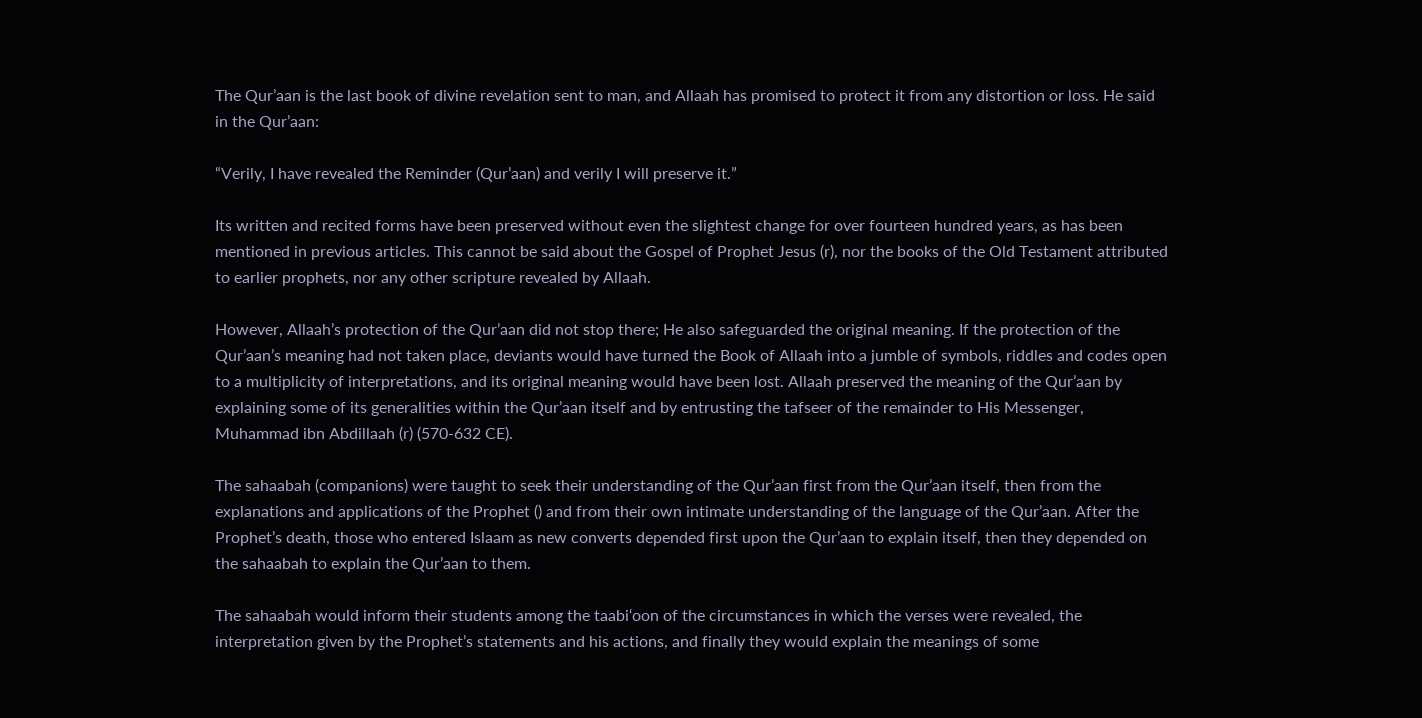The Qur’aan is the last book of divine revelation sent to man, and Allaah has promised to protect it from any distortion or loss. He said in the Qur’aan:

“Verily, I have revealed the Reminder (Qur’aan) and verily I will preserve it.”

Its written and recited forms have been preserved without even the slightest change for over fourteen hundred years, as has been mentioned in previous articles. This cannot be said about the Gospel of Prophet Jesus (r), nor the books of the Old Testament attributed to earlier prophets, nor any other scripture revealed by Allaah.

However, Allaah’s protection of the Qur’aan did not stop there; He also safeguarded the original meaning. If the protection of the Qur’aan’s meaning had not taken place, deviants would have turned the Book of Allaah into a jumble of symbols, riddles and codes open to a multiplicity of interpretations, and its original meaning would have been lost. Allaah preserved the meaning of the Qur’aan by explaining some of its generalities within the Qur’aan itself and by entrusting the tafseer of the remainder to His Messenger, Muhammad ibn Abdillaah (r) (570-632 CE).

The sahaabah (companions) were taught to seek their understanding of the Qur’aan first from the Qur’aan itself, then from the explanations and applications of the Prophet () and from their own intimate understanding of the language of the Qur’aan. After the Prophet’s death, those who entered Islaam as new converts depended first upon the Qur’aan to explain itself, then they depended on the sahaabah to explain the Qur’aan to them.

The sahaabah would inform their students among the taabi‘oon of the circumstances in which the verses were revealed, the interpretation given by the Prophet’s statements and his actions, and finally they would explain the meanings of some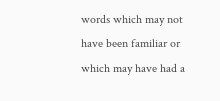words which may not have been familiar or which may have had a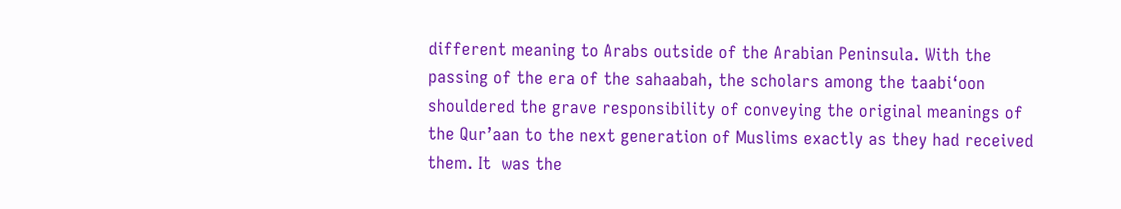different meaning to Arabs outside of the Arabian Peninsula. With the passing of the era of the sahaabah, the scholars among the taabi‘oon shouldered the grave responsibility of conveying the original meanings of the Qur’aan to the next generation of Muslims exactly as they had received them. It  was the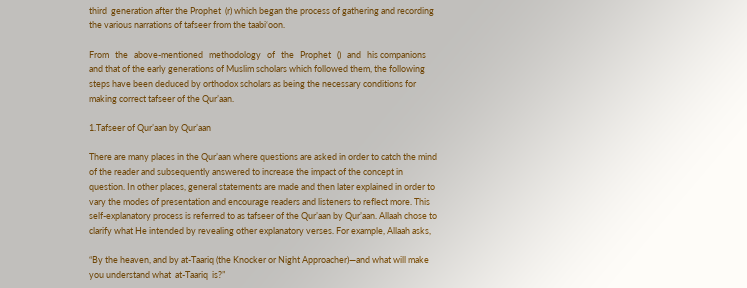third  generation after the Prophet  (r) which began the process of gathering and recording the various narrations of tafseer from the taabi‘oon.

From   the   above-mentioned   methodology   of   the   Prophet   ()   and   his companions and that of the early generations of Muslim scholars which followed them, the following steps have been deduced by orthodox scholars as being the necessary conditions for making correct tafseer of the Qur’aan.

1.Tafseer of Qur’aan by Qur’aan

There are many places in the Qur’aan where questions are asked in order to catch the mind of the reader and subsequently answered to increase the impact of the concept in question. In other places, general statements are made and then later explained in order to vary the modes of presentation and encourage readers and listeners to reflect more. This self-explanatory process is referred to as tafseer of the Qur’aan by Qur’aan. Allaah chose to clarify what He intended by revealing other explanatory verses. For example, Allaah asks,

“By the heaven, and by at-Taariq (the Knocker or Night Approacher)—and what will make you understand what  at-Taariq  is?”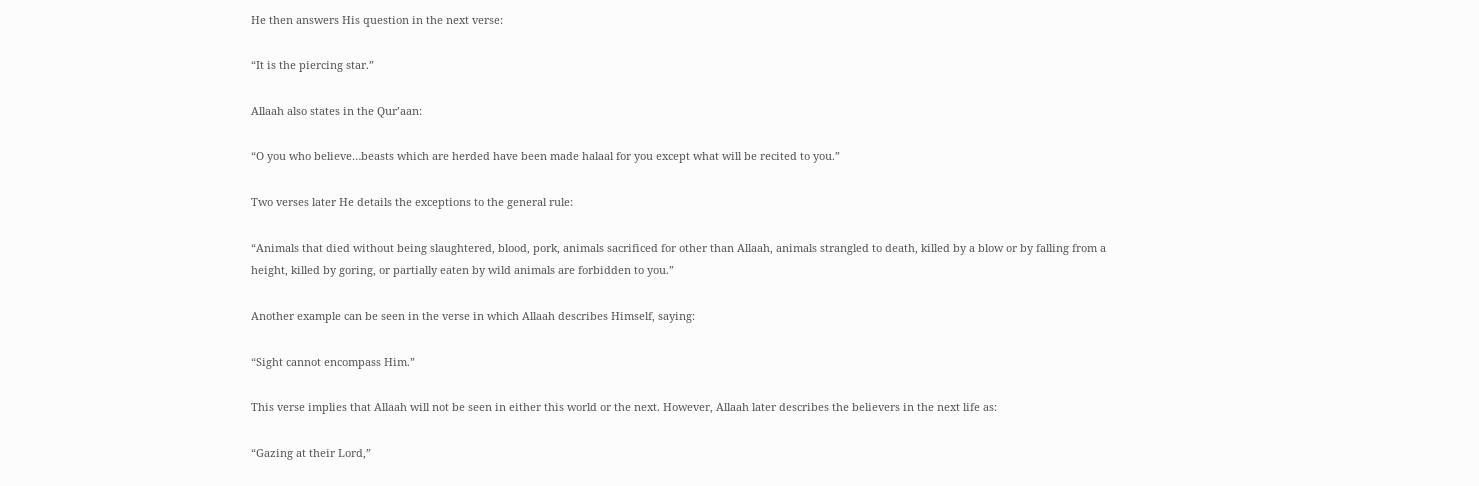He then answers His question in the next verse:

“It is the piercing star.”

Allaah also states in the Qur’aan:

“O you who believe…beasts which are herded have been made halaal for you except what will be recited to you.”

Two verses later He details the exceptions to the general rule:

“Animals that died without being slaughtered, blood, pork, animals sacrificed for other than Allaah, animals strangled to death, killed by a blow or by falling from a height, killed by goring, or partially eaten by wild animals are forbidden to you.”

Another example can be seen in the verse in which Allaah describes Himself, saying:

“Sight cannot encompass Him.”

This verse implies that Allaah will not be seen in either this world or the next. However, Allaah later describes the believers in the next life as:

“Gazing at their Lord,”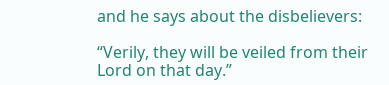and he says about the disbelievers:

“Verily, they will be veiled from their Lord on that day.”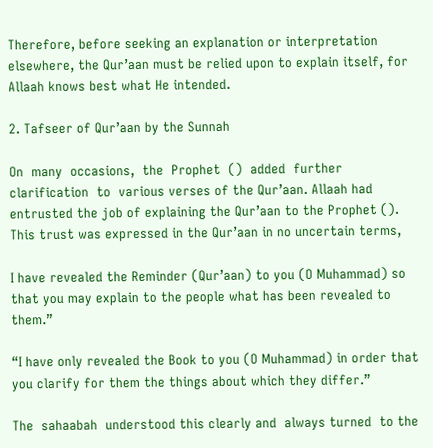Therefore, before seeking an explanation or interpretation elsewhere, the Qur’aan must be relied upon to explain itself, for Allaah knows best what He intended.

2. Tafseer of Qur’aan by the Sunnah

On  many  occasions,  the  Prophet  ()  added  further  clarification  to  various verses of the Qur’aan. Allaah had entrusted the job of explaining the Qur’aan to the Prophet (). This trust was expressed in the Qur’aan in no uncertain terms,

I have revealed the Reminder (Qur’aan) to you (O Muhammad) so that you may explain to the people what has been revealed to them.”

“I have only revealed the Book to you (O Muhammad) in order that you clarify for them the things about which they differ.”

The  sahaabah  understood this clearly and  always turned  to the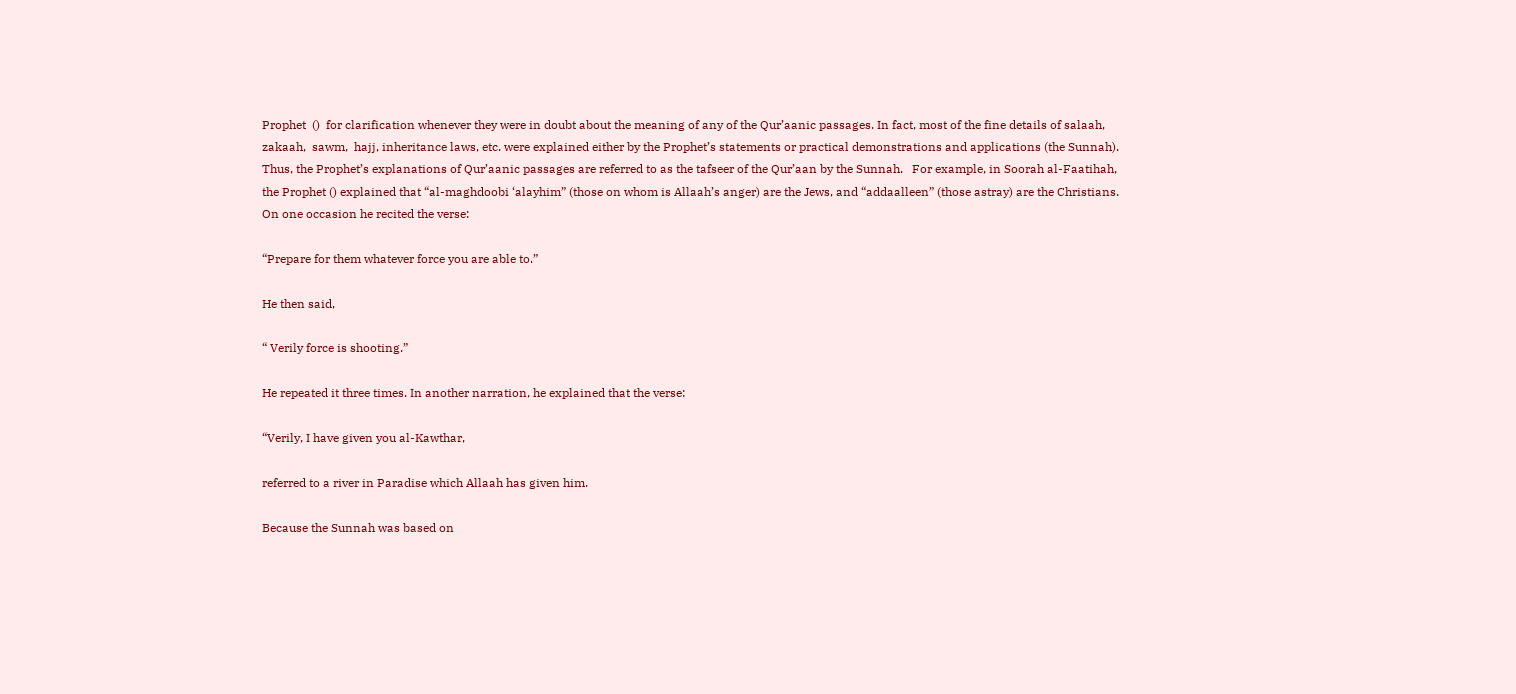Prophet  ()  for clarification whenever they were in doubt about the meaning of any of the Qur’aanic passages. In fact, most of the fine details of salaah, zakaah,  sawm,  hajj, inheritance laws, etc. were explained either by the Prophet’s statements or practical demonstrations and applications (the Sunnah). Thus, the Prophet’s explanations of Qur’aanic passages are referred to as the tafseer of the Qur’aan by the Sunnah.   For example, in Soorah al-Faatihah, the Prophet () explained that “al-maghdoobi ‘alayhim” (those on whom is Allaah’s anger) are the Jews, and “addaalleen” (those astray) are the Christians. On one occasion he recited the verse:

“Prepare for them whatever force you are able to.”

He then said,

“ Verily force is shooting.”

He repeated it three times. In another narration, he explained that the verse:

“Verily, I have given you al-Kawthar,

referred to a river in Paradise which Allaah has given him.

Because the Sunnah was based on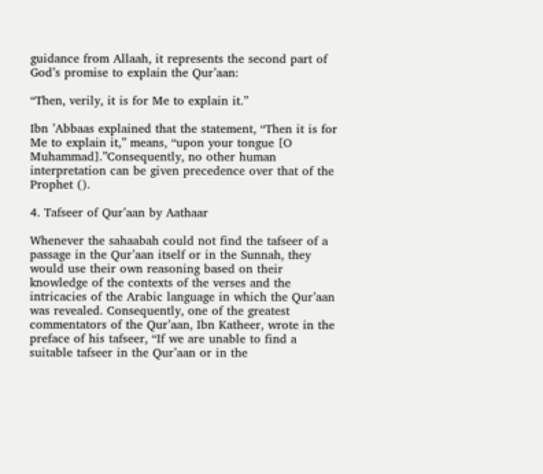guidance from Allaah, it represents the second part of God’s promise to explain the Qur’aan:

“Then, verily, it is for Me to explain it.”

Ibn ’Abbaas explained that the statement, “Then it is for Me to explain it,” means, “upon your tongue [O Muhammad].”Consequently, no other human interpretation can be given precedence over that of the Prophet ().

4. Tafseer of Qur’aan by Aathaar

Whenever the sahaabah could not find the tafseer of a passage in the Qur’aan itself or in the Sunnah, they would use their own reasoning based on their knowledge of the contexts of the verses and the intricacies of the Arabic language in which the Qur’aan was revealed. Consequently, one of the greatest commentators of the Qur’aan, Ibn Katheer, wrote in the preface of his tafseer, “If we are unable to find a suitable tafseer in the Qur’aan or in the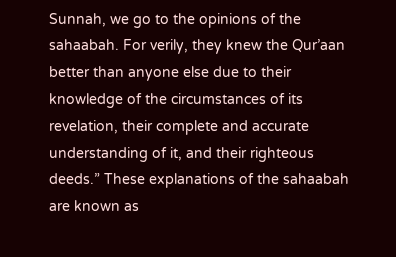Sunnah, we go to the opinions of the sahaabah. For verily, they knew the Qur’aan better than anyone else due to their knowledge of the circumstances of its revelation, their complete and accurate understanding of it, and their righteous deeds.” These explanations of the sahaabah are known as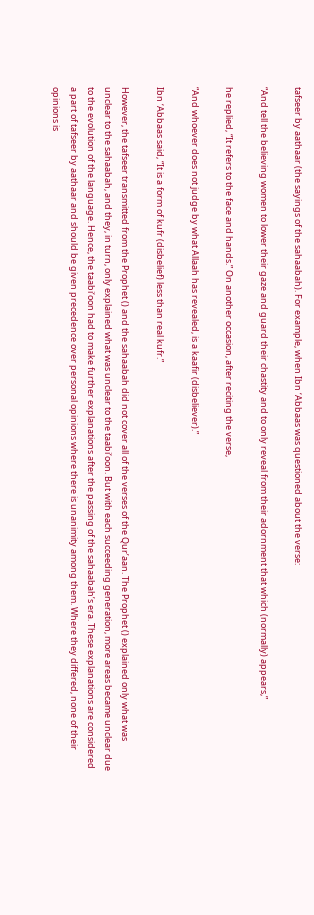tafseer by aathaar (the sayings of the sahaabah). For example, when Ibn ‘Abbaas was questioned about the verse:

“And tell the believing women to lower their gaze and guard their chastity and to only reveal from their adornment that which (normally) appears,”

he replied, “It refers to the face and hands.” On another occasion, after reciting the verse,

“And whoever does not judge by what Allaah has revealed, is a kaafir (disbeliever).”

Ibn ‘Abbaas said, “It is a form of kufr (disbelief) less than real kufr.”

However, the tafseer transmitted from the Prophet () and the sahaabah did not cover all of the verses of the Qur’aan. The Prophet () explained only what was unclear to the sahaabah, and they, in turn, only explained what was unclear to the taabi‘oon. But with each succeeding generation, more areas became unclear due to the evolution of the language. Hence, the taabi‘oon had to make further explanations after the passing of the sahaabah’s era. These explanations are considered a part of tafseer by aathaar and should be given precedence over personal opinions where there is unanimity among them. Where they differed, none of their opinions is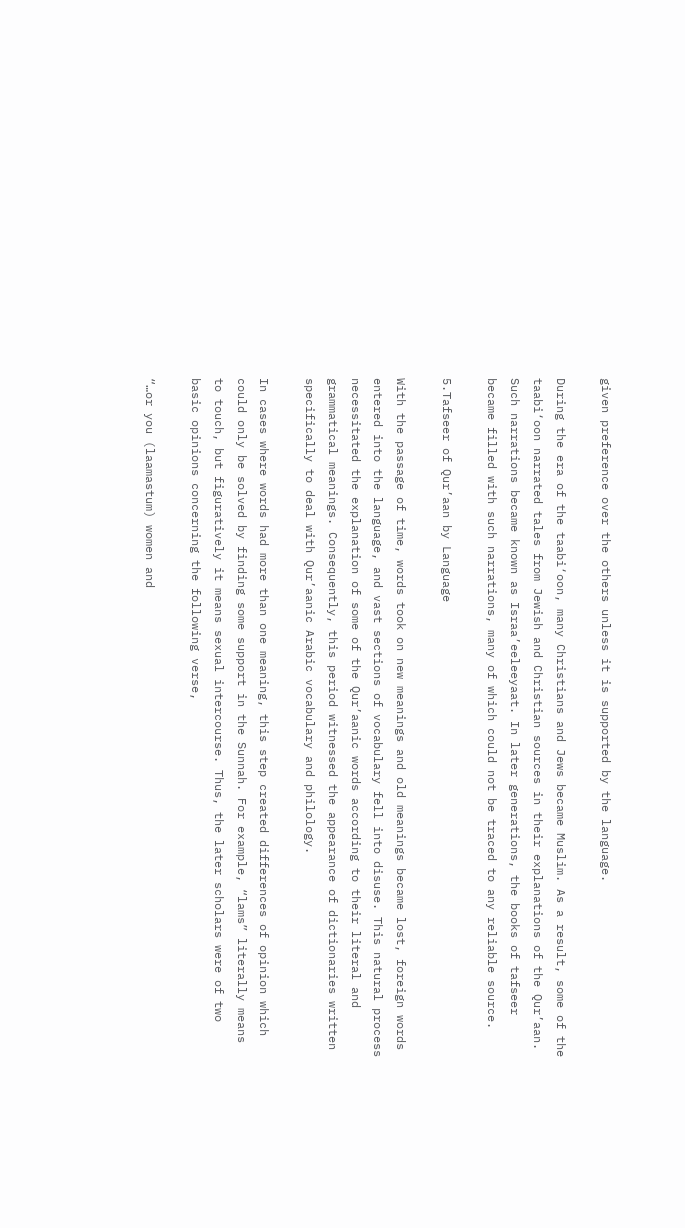given preference over the others unless it is supported by the language.

During the era of the taabi‘oon, many Christians and Jews became Muslim. As a result, some of the taabi‘oon narrated tales from Jewish and Christian sources in their explanations of the Qur’aan. Such narrations became known as Israa’eeleeyaat. In later generations, the books of tafseer became filled with such narrations, many of which could not be traced to any reliable source.

5.Tafseer of Qur’aan by Language

With the passage of time, words took on new meanings and old meanings became lost, foreign words entered into the language, and vast sections of vocabulary fell into disuse. This natural process necessitated the explanation of some of the Qur’aanic words according to their literal and grammatical meanings. Consequently, this period witnessed the appearance of dictionaries written specifically to deal with Qur’aanic Arabic vocabulary and philology.

In cases where words had more than one meaning, this step created differences of opinion which could only be solved by finding some support in the Sunnah. For example, “lams” literally means to touch, but figuratively it means sexual intercourse. Thus, the later scholars were of two basic opinions concerning the following verse,

“…or you (laamastum) women and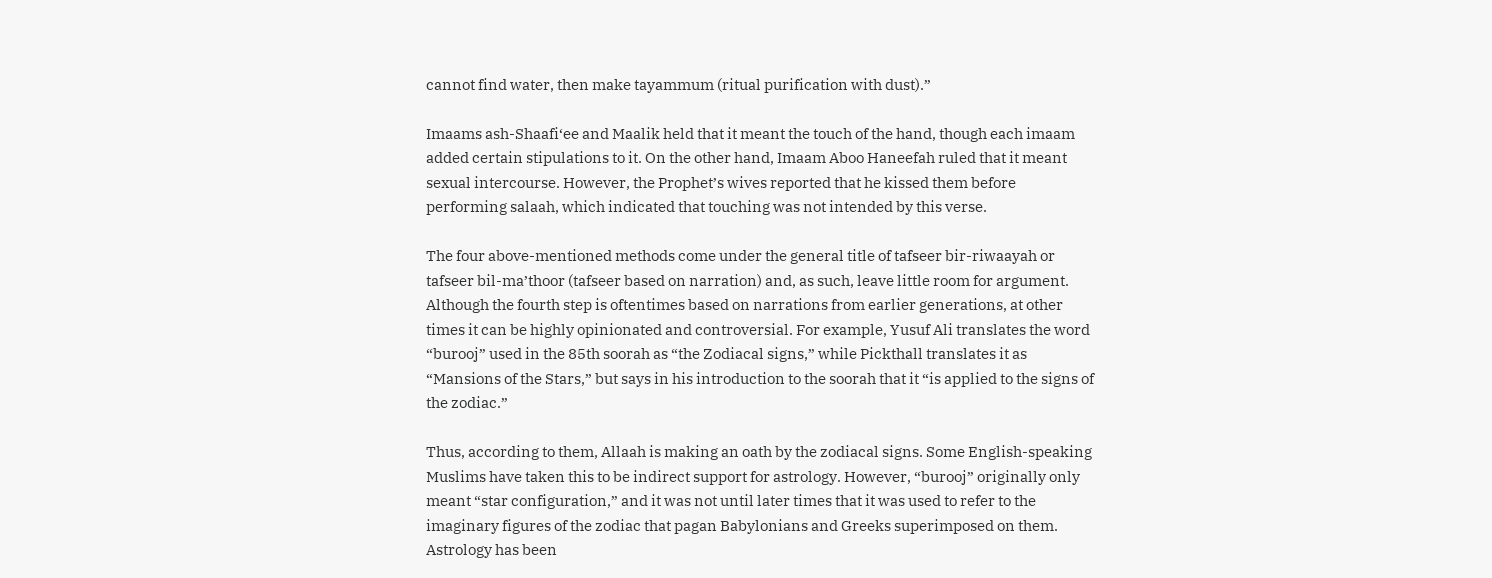cannot find water, then make tayammum (ritual purification with dust).”

Imaams ash-Shaafi‘ee and Maalik held that it meant the touch of the hand, though each imaam added certain stipulations to it. On the other hand, Imaam Aboo Haneefah ruled that it meant sexual intercourse. However, the Prophet’s wives reported that he kissed them before performing salaah, which indicated that touching was not intended by this verse.

The four above-mentioned methods come under the general title of tafseer bir-riwaayah or tafseer bil-ma’thoor (tafseer based on narration) and, as such, leave little room for argument. Although the fourth step is oftentimes based on narrations from earlier generations, at other times it can be highly opinionated and controversial. For example, Yusuf Ali translates the word “burooj” used in the 85th soorah as “the Zodiacal signs,” while Pickthall translates it as “Mansions of the Stars,” but says in his introduction to the soorah that it “is applied to the signs of the zodiac.”

Thus, according to them, Allaah is making an oath by the zodiacal signs. Some English-speaking Muslims have taken this to be indirect support for astrology. However, “burooj” originally only meant “star configuration,” and it was not until later times that it was used to refer to the imaginary figures of the zodiac that pagan Babylonians and Greeks superimposed on them. Astrology has been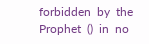forbidden  by  the  Prophet  ()  in  no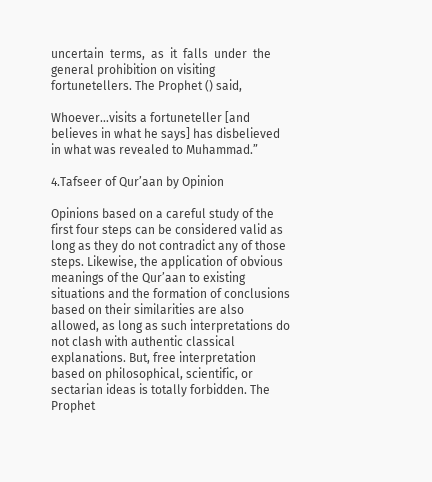uncertain  terms,  as  it  falls  under  the general prohibition on visiting fortunetellers. The Prophet () said,

Whoever…visits a fortuneteller [and believes in what he says] has disbelieved in what was revealed to Muhammad.”

4.Tafseer of Qur’aan by Opinion

Opinions based on a careful study of the first four steps can be considered valid as long as they do not contradict any of those steps. Likewise, the application of obvious meanings of the Qur’aan to existing situations and the formation of conclusions based on their similarities are also allowed, as long as such interpretations do not clash with authentic classical explanations. But, free interpretation based on philosophical, scientific, or sectarian ideas is totally forbidden. The Prophet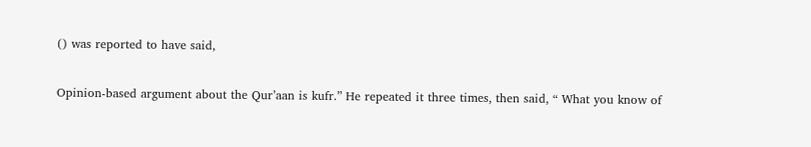() was reported to have said,

Opinion-based argument about the Qur’aan is kufr.” He repeated it three times, then said, “ What you know of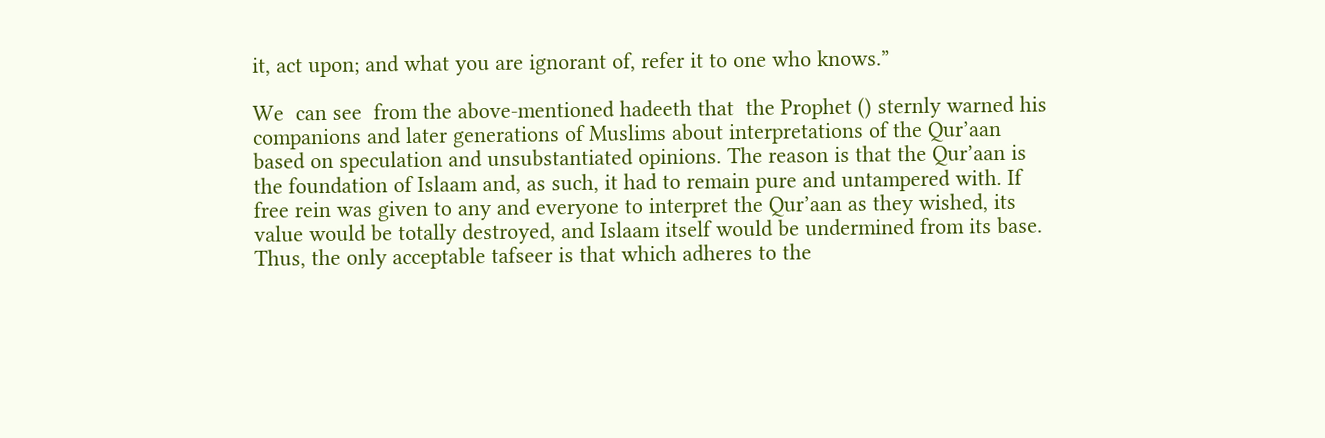it, act upon; and what you are ignorant of, refer it to one who knows.”

We  can see  from the above-mentioned hadeeth that  the Prophet () sternly warned his companions and later generations of Muslims about interpretations of the Qur’aan based on speculation and unsubstantiated opinions. The reason is that the Qur’aan is the foundation of Islaam and, as such, it had to remain pure and untampered with. If free rein was given to any and everyone to interpret the Qur’aan as they wished, its value would be totally destroyed, and Islaam itself would be undermined from its base. Thus, the only acceptable tafseer is that which adheres to the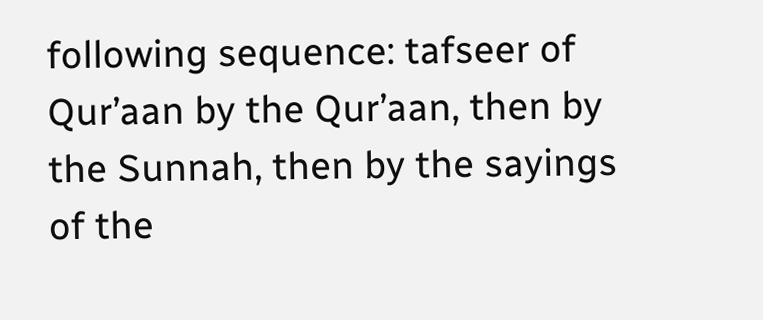following sequence: tafseer of Qur’aan by the Qur’aan, then by the Sunnah, then by the sayings of the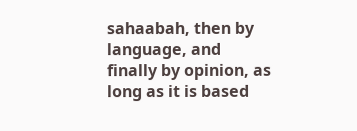sahaabah, then by language, and finally by opinion, as long as it is based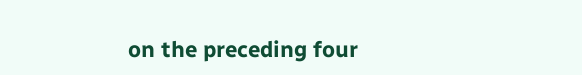on the preceding four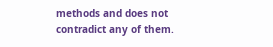methods and does not contradict any of them.